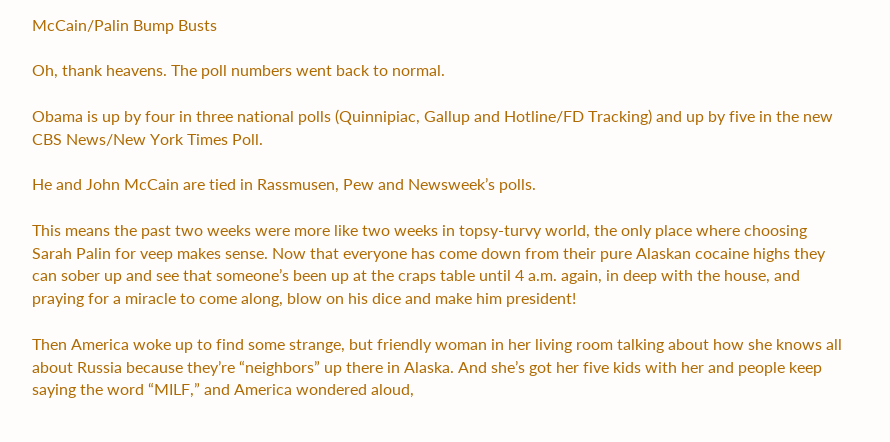McCain/Palin Bump Busts

Oh, thank heavens. The poll numbers went back to normal.

Obama is up by four in three national polls (Quinnipiac, Gallup and Hotline/FD Tracking) and up by five in the new CBS News/New York Times Poll.

He and John McCain are tied in Rassmusen, Pew and Newsweek’s polls.

This means the past two weeks were more like two weeks in topsy-turvy world, the only place where choosing Sarah Palin for veep makes sense. Now that everyone has come down from their pure Alaskan cocaine highs they can sober up and see that someone’s been up at the craps table until 4 a.m. again, in deep with the house, and praying for a miracle to come along, blow on his dice and make him president!

Then America woke up to find some strange, but friendly woman in her living room talking about how she knows all about Russia because they’re “neighbors” up there in Alaska. And she’s got her five kids with her and people keep saying the word “MILF,” and America wondered aloud,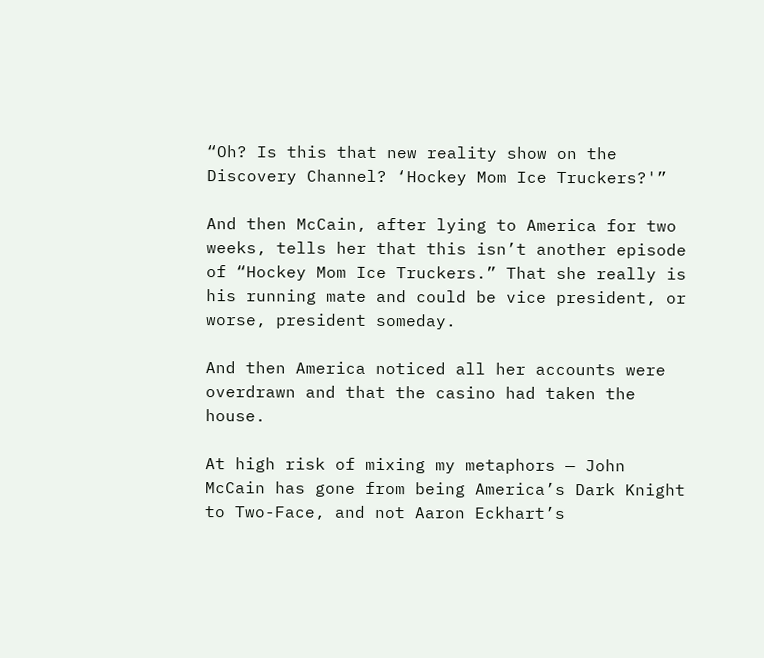“Oh? Is this that new reality show on the Discovery Channel? ‘Hockey Mom Ice Truckers?'”

And then McCain, after lying to America for two weeks, tells her that this isn’t another episode of “Hockey Mom Ice Truckers.” That she really is his running mate and could be vice president, or worse, president someday.

And then America noticed all her accounts were overdrawn and that the casino had taken the house.

At high risk of mixing my metaphors — John McCain has gone from being America’s Dark Knight to Two-Face, and not Aaron Eckhart’s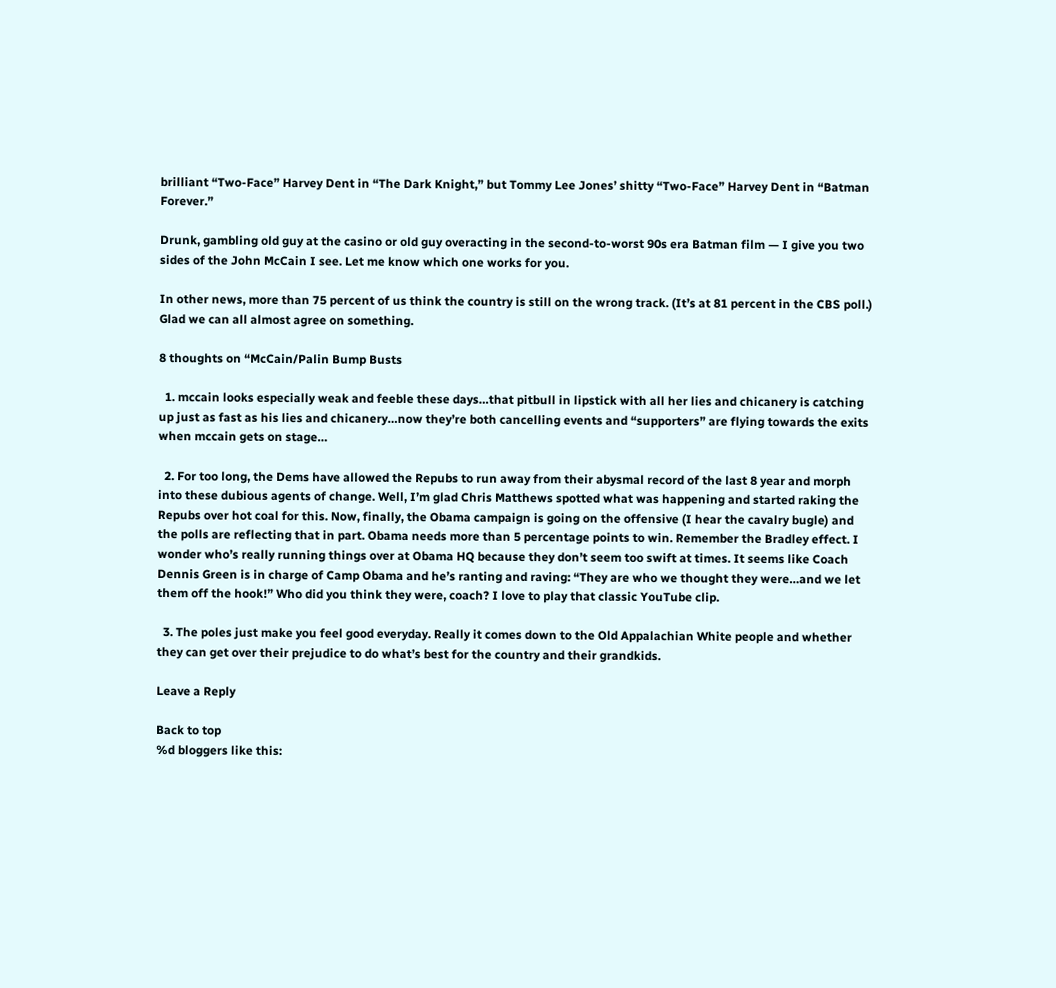brilliant “Two-Face” Harvey Dent in “The Dark Knight,” but Tommy Lee Jones’ shitty “Two-Face” Harvey Dent in “Batman Forever.”

Drunk, gambling old guy at the casino or old guy overacting in the second-to-worst 90s era Batman film — I give you two sides of the John McCain I see. Let me know which one works for you.

In other news, more than 75 percent of us think the country is still on the wrong track. (It’s at 81 percent in the CBS poll.) Glad we can all almost agree on something.

8 thoughts on “McCain/Palin Bump Busts

  1. mccain looks especially weak and feeble these days…that pitbull in lipstick with all her lies and chicanery is catching up just as fast as his lies and chicanery…now they’re both cancelling events and “supporters” are flying towards the exits when mccain gets on stage…

  2. For too long, the Dems have allowed the Repubs to run away from their abysmal record of the last 8 year and morph into these dubious agents of change. Well, I’m glad Chris Matthews spotted what was happening and started raking the Repubs over hot coal for this. Now, finally, the Obama campaign is going on the offensive (I hear the cavalry bugle) and the polls are reflecting that in part. Obama needs more than 5 percentage points to win. Remember the Bradley effect. I wonder who’s really running things over at Obama HQ because they don’t seem too swift at times. It seems like Coach Dennis Green is in charge of Camp Obama and he’s ranting and raving: “They are who we thought they were…and we let them off the hook!” Who did you think they were, coach? I love to play that classic YouTube clip.

  3. The poles just make you feel good everyday. Really it comes down to the Old Appalachian White people and whether they can get over their prejudice to do what’s best for the country and their grandkids.

Leave a Reply

Back to top
%d bloggers like this: